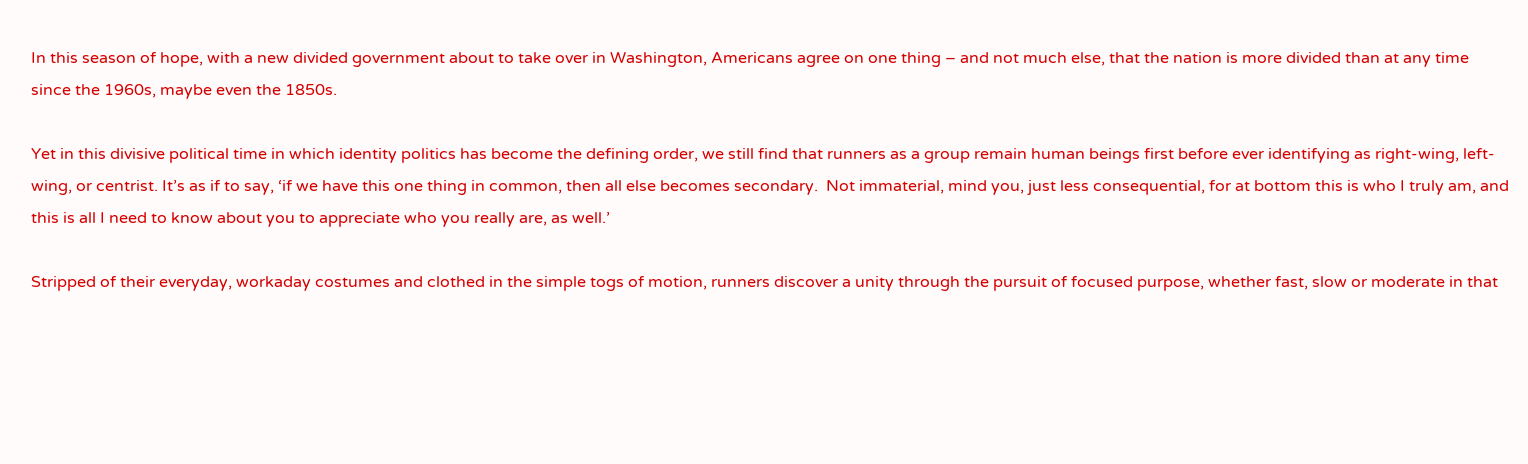In this season of hope, with a new divided government about to take over in Washington, Americans agree on one thing – and not much else, that the nation is more divided than at any time since the 1960s, maybe even the 1850s.

Yet in this divisive political time in which identity politics has become the defining order, we still find that runners as a group remain human beings first before ever identifying as right-wing, left-wing, or centrist. It’s as if to say, ‘if we have this one thing in common, then all else becomes secondary.  Not immaterial, mind you, just less consequential, for at bottom this is who I truly am, and this is all I need to know about you to appreciate who you really are, as well.’

Stripped of their everyday, workaday costumes and clothed in the simple togs of motion, runners discover a unity through the pursuit of focused purpose, whether fast, slow or moderate in that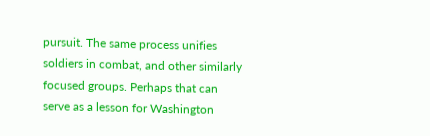pursuit. The same process unifies soldiers in combat, and other similarly focused groups. Perhaps that can serve as a lesson for Washington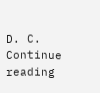D. C. Continue reading